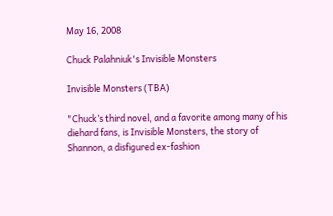May 16, 2008

Chuck Palahniuk's Invisible Monsters

Invisible Monsters (TBA)

"Chuck’s third novel, and a favorite among many of his diehard fans, is Invisible Monsters, the story of Shannon, a disfigured ex-fashion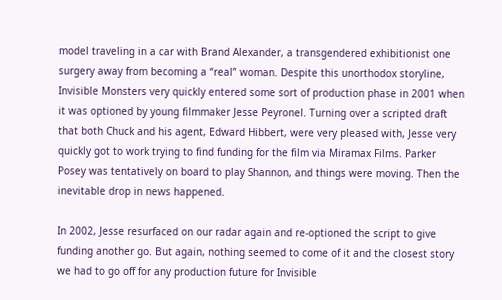model traveling in a car with Brand Alexander, a transgendered exhibitionist one surgery away from becoming a “real” woman. Despite this unorthodox storyline, Invisible Monsters very quickly entered some sort of production phase in 2001 when it was optioned by young filmmaker Jesse Peyronel. Turning over a scripted draft that both Chuck and his agent, Edward Hibbert, were very pleased with, Jesse very quickly got to work trying to find funding for the film via Miramax Films. Parker Posey was tentatively on board to play Shannon, and things were moving. Then the inevitable drop in news happened.

In 2002, Jesse resurfaced on our radar again and re-optioned the script to give funding another go. But again, nothing seemed to come of it and the closest story we had to go off for any production future for Invisible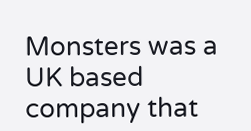Monsters was a UK based company that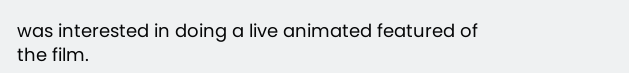was interested in doing a live animated featured of the film.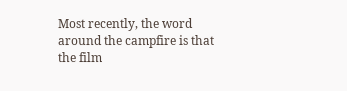Most recently, the word around the campfire is that the film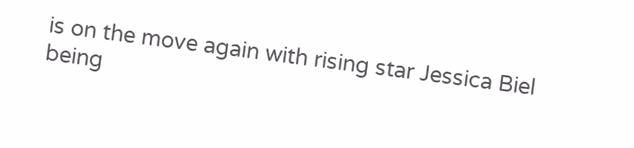is on the move again with rising star Jessica Biel being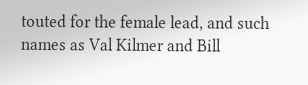touted for the female lead, and such names as Val Kilmer and Bill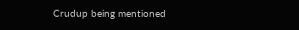Crudup being mentioned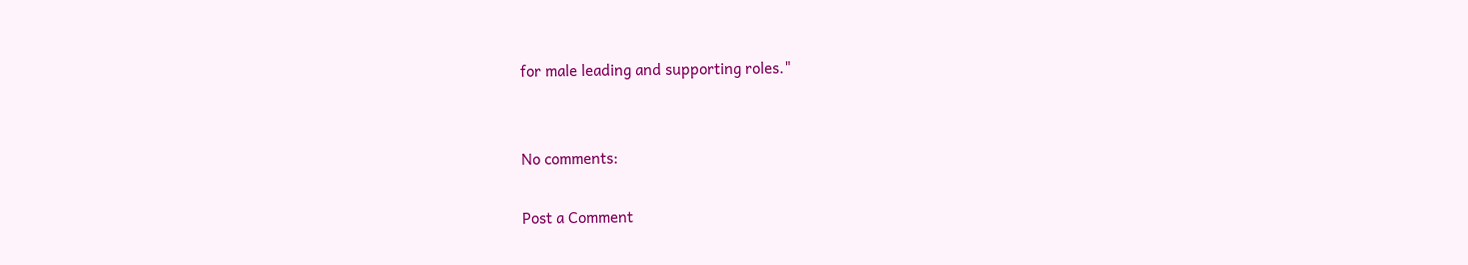for male leading and supporting roles."


No comments:

Post a Comment